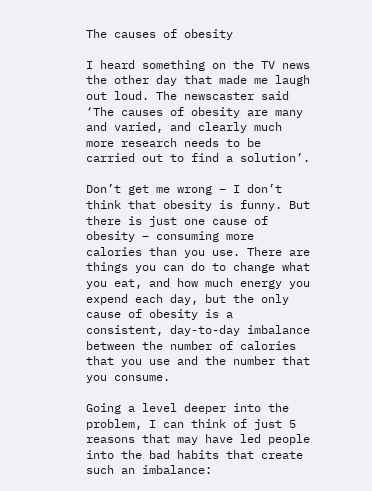The causes of obesity

I heard something on the TV news the other day that made me laugh out loud. The newscaster said ‘The causes of obesity are many and varied, and clearly much more research needs to be carried out to find a solution’.

Don’t get me wrong – I don’t think that obesity is funny. But there is just one cause of obesity – consuming more calories than you use. There are things you can do to change what you eat, and how much energy you expend each day, but the only cause of obesity is a consistent, day-to-day imbalance between the number of calories that you use and the number that you consume.

Going a level deeper into the problem, I can think of just 5 reasons that may have led people into the bad habits that create such an imbalance: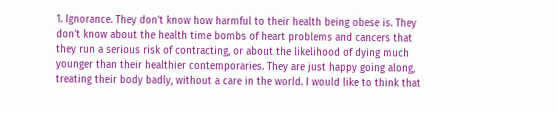1. Ignorance. They don’t know how harmful to their health being obese is. They don’t know about the health time bombs of heart problems and cancers that they run a serious risk of contracting, or about the likelihood of dying much younger than their healthier contemporaries. They are just happy going along, treating their body badly, without a care in the world. I would like to think that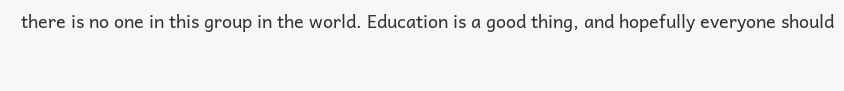there is no one in this group in the world. Education is a good thing, and hopefully everyone should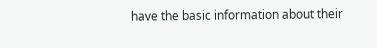have the basic information about their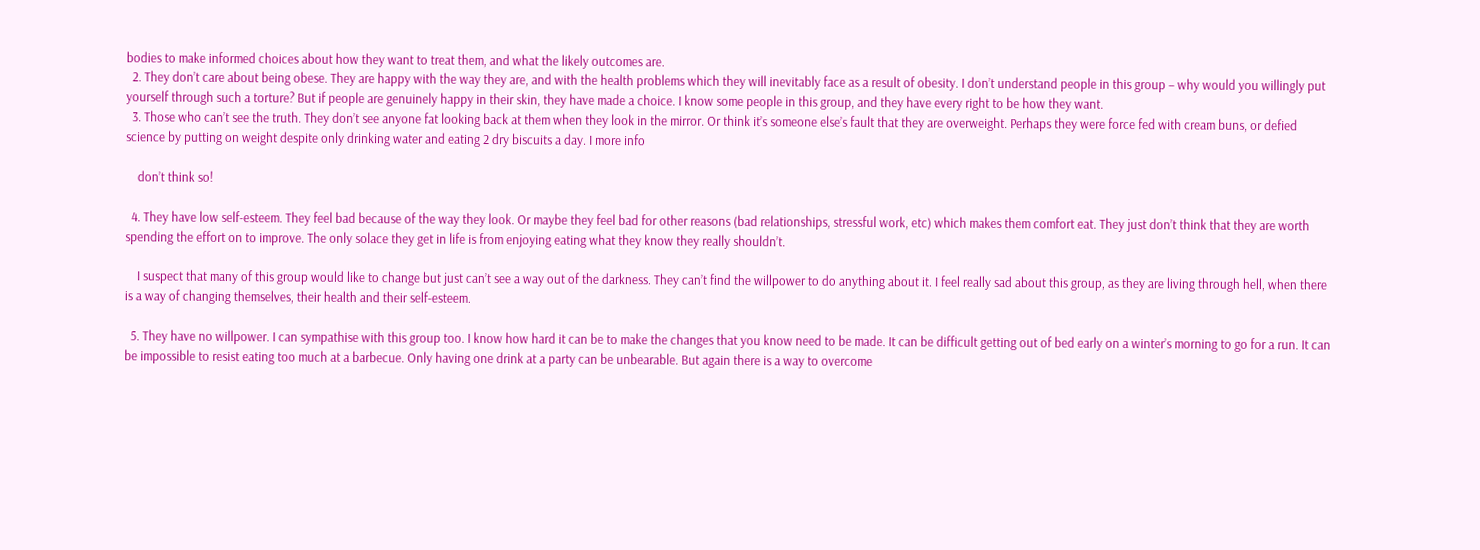bodies to make informed choices about how they want to treat them, and what the likely outcomes are.
  2. They don’t care about being obese. They are happy with the way they are, and with the health problems which they will inevitably face as a result of obesity. I don’t understand people in this group – why would you willingly put yourself through such a torture? But if people are genuinely happy in their skin, they have made a choice. I know some people in this group, and they have every right to be how they want.
  3. Those who can’t see the truth. They don’t see anyone fat looking back at them when they look in the mirror. Or think it’s someone else’s fault that they are overweight. Perhaps they were force fed with cream buns, or defied science by putting on weight despite only drinking water and eating 2 dry biscuits a day. I more info

    don’t think so!

  4. They have low self-esteem. They feel bad because of the way they look. Or maybe they feel bad for other reasons (bad relationships, stressful work, etc) which makes them comfort eat. They just don’t think that they are worth spending the effort on to improve. The only solace they get in life is from enjoying eating what they know they really shouldn’t.

    I suspect that many of this group would like to change but just can’t see a way out of the darkness. They can’t find the willpower to do anything about it. I feel really sad about this group, as they are living through hell, when there is a way of changing themselves, their health and their self-esteem.

  5. They have no willpower. I can sympathise with this group too. I know how hard it can be to make the changes that you know need to be made. It can be difficult getting out of bed early on a winter’s morning to go for a run. It can be impossible to resist eating too much at a barbecue. Only having one drink at a party can be unbearable. But again there is a way to overcome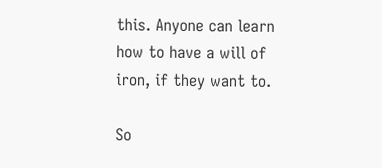this. Anyone can learn how to have a will of iron, if they want to.

So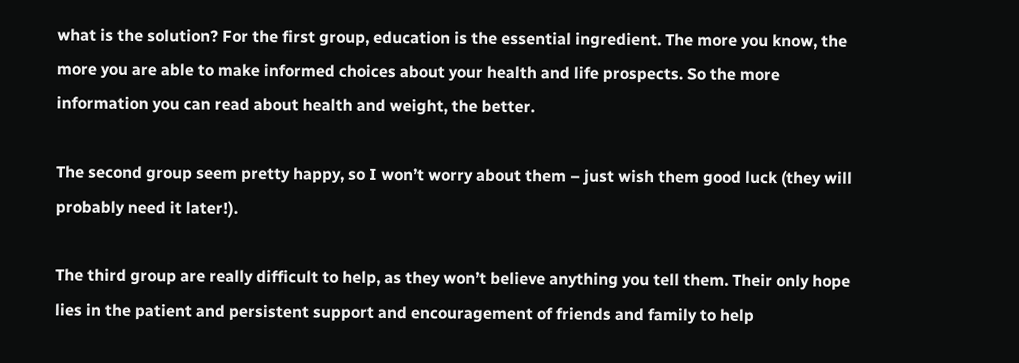what is the solution? For the first group, education is the essential ingredient. The more you know, the more you are able to make informed choices about your health and life prospects. So the more information you can read about health and weight, the better.

The second group seem pretty happy, so I won’t worry about them – just wish them good luck (they will probably need it later!).

The third group are really difficult to help, as they won’t believe anything you tell them. Their only hope lies in the patient and persistent support and encouragement of friends and family to help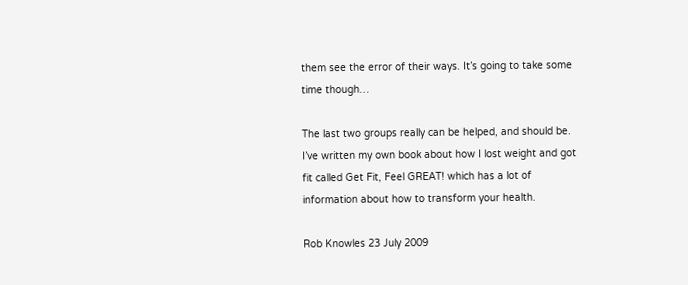them see the error of their ways. It’s going to take some time though…

The last two groups really can be helped, and should be. I’ve written my own book about how I lost weight and got fit called Get Fit, Feel GREAT! which has a lot of information about how to transform your health.

Rob Knowles 23 July 2009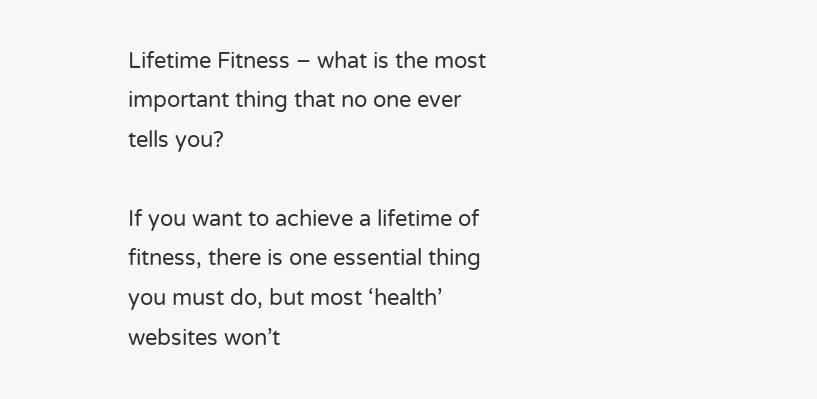Lifetime Fitness – what is the most important thing that no one ever tells you?

If you want to achieve a lifetime of fitness, there is one essential thing you must do, but most ‘health’ websites won’t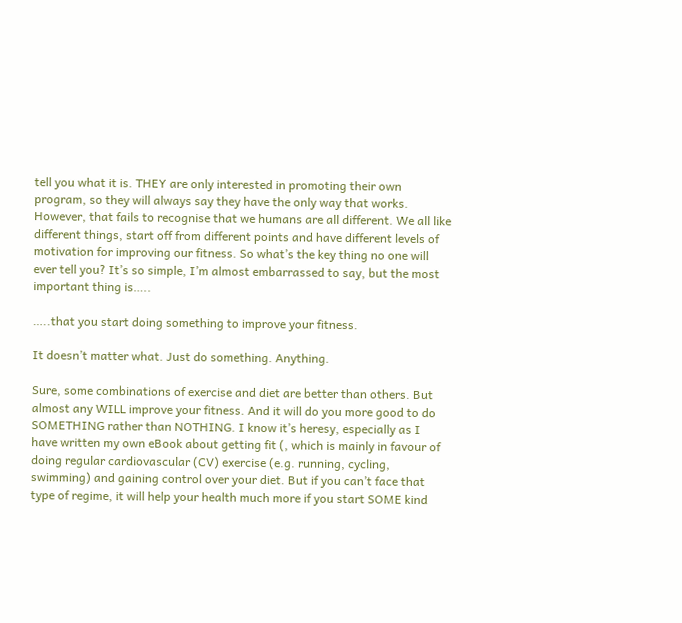tell you what it is. THEY are only interested in promoting their own program, so they will always say they have the only way that works. However, that fails to recognise that we humans are all different. We all like different things, start off from different points and have different levels of motivation for improving our fitness. So what’s the key thing no one will ever tell you? It’s so simple, I’m almost embarrassed to say, but the most important thing is…..

…..that you start doing something to improve your fitness.

It doesn’t matter what. Just do something. Anything.

Sure, some combinations of exercise and diet are better than others. But almost any WILL improve your fitness. And it will do you more good to do SOMETHING rather than NOTHING. I know it’s heresy, especially as I have written my own eBook about getting fit (, which is mainly in favour of doing regular cardiovascular (CV) exercise (e.g. running, cycling, swimming) and gaining control over your diet. But if you can’t face that type of regime, it will help your health much more if you start SOME kind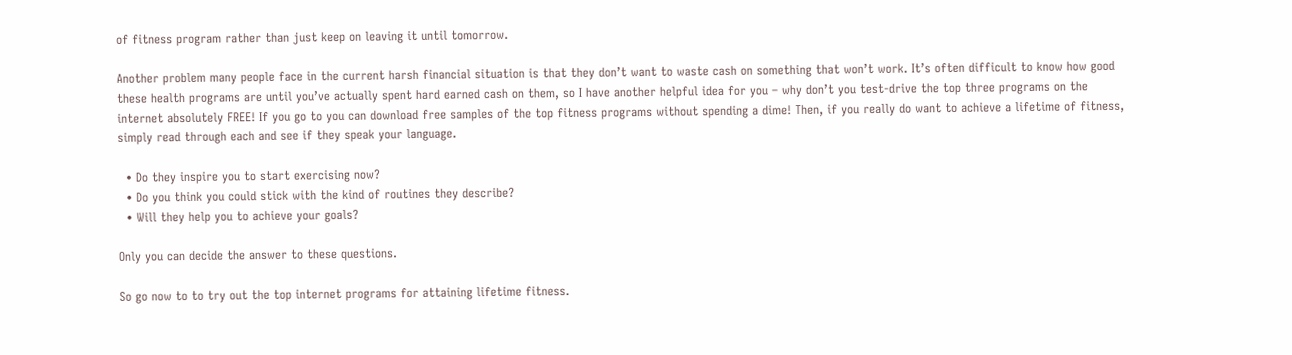of fitness program rather than just keep on leaving it until tomorrow.

Another problem many people face in the current harsh financial situation is that they don’t want to waste cash on something that won’t work. It’s often difficult to know how good these health programs are until you’ve actually spent hard earned cash on them, so I have another helpful idea for you – why don’t you test-drive the top three programs on the internet absolutely FREE! If you go to you can download free samples of the top fitness programs without spending a dime! Then, if you really do want to achieve a lifetime of fitness, simply read through each and see if they speak your language.

  • Do they inspire you to start exercising now?
  • Do you think you could stick with the kind of routines they describe?
  • Will they help you to achieve your goals?

Only you can decide the answer to these questions.

So go now to to try out the top internet programs for attaining lifetime fitness.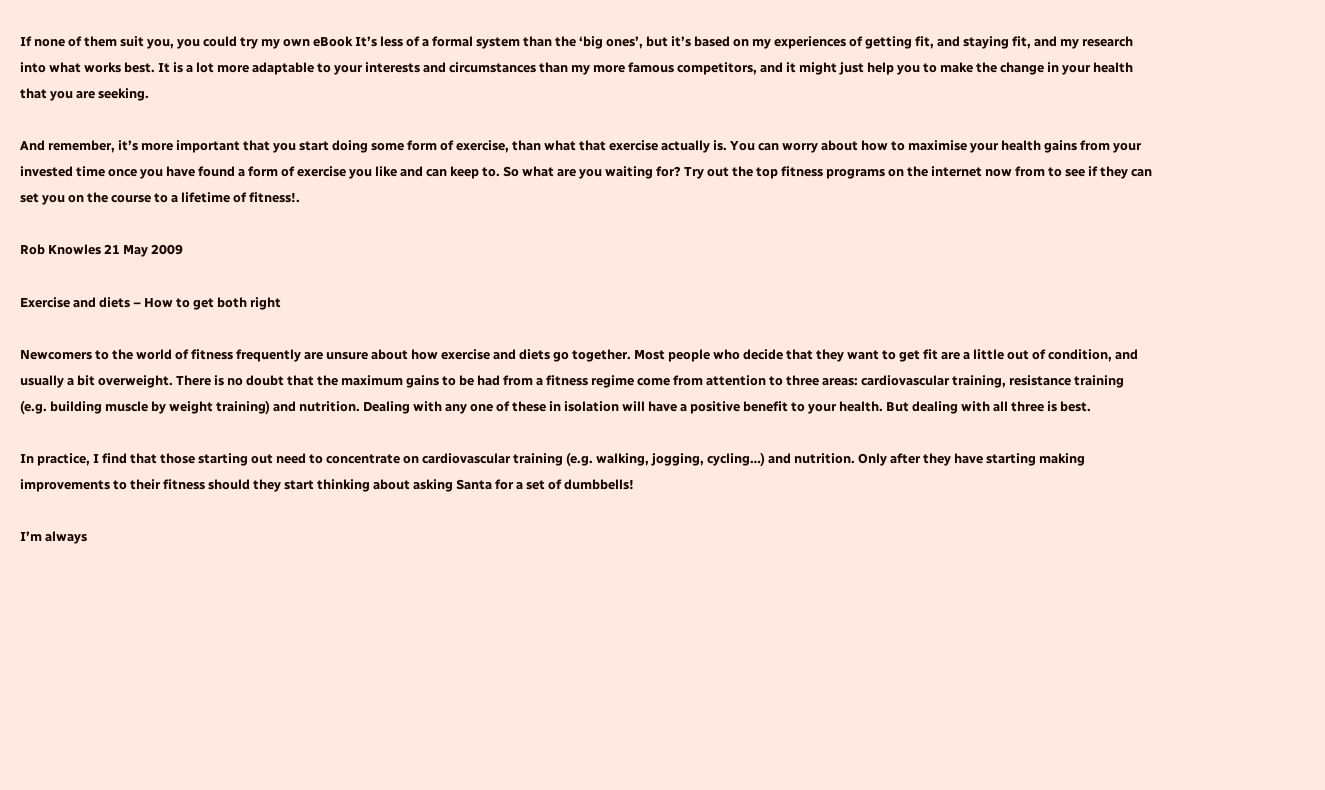If none of them suit you, you could try my own eBook It’s less of a formal system than the ‘big ones’, but it’s based on my experiences of getting fit, and staying fit, and my research into what works best. It is a lot more adaptable to your interests and circumstances than my more famous competitors, and it might just help you to make the change in your health that you are seeking.

And remember, it’s more important that you start doing some form of exercise, than what that exercise actually is. You can worry about how to maximise your health gains from your invested time once you have found a form of exercise you like and can keep to. So what are you waiting for? Try out the top fitness programs on the internet now from to see if they can set you on the course to a lifetime of fitness!.

Rob Knowles 21 May 2009

Exercise and diets – How to get both right

Newcomers to the world of fitness frequently are unsure about how exercise and diets go together. Most people who decide that they want to get fit are a little out of condition, and usually a bit overweight. There is no doubt that the maximum gains to be had from a fitness regime come from attention to three areas: cardiovascular training, resistance training (e.g. building muscle by weight training) and nutrition. Dealing with any one of these in isolation will have a positive benefit to your health. But dealing with all three is best.

In practice, I find that those starting out need to concentrate on cardiovascular training (e.g. walking, jogging, cycling…) and nutrition. Only after they have starting making improvements to their fitness should they start thinking about asking Santa for a set of dumbbells!

I’m always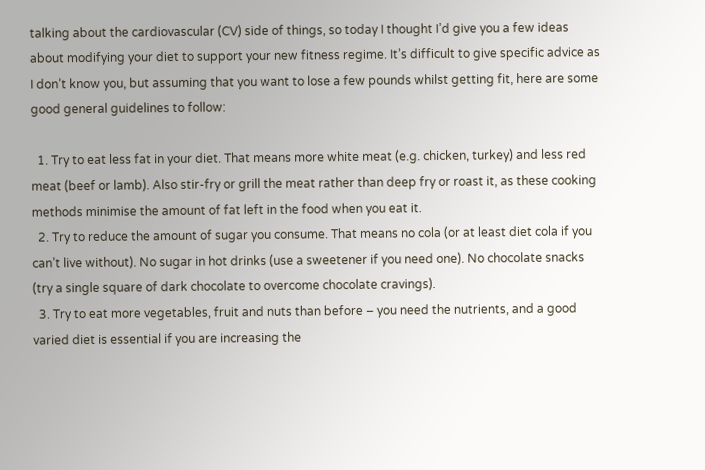talking about the cardiovascular (CV) side of things, so today I thought I’d give you a few ideas about modifying your diet to support your new fitness regime. It’s difficult to give specific advice as I don’t know you, but assuming that you want to lose a few pounds whilst getting fit, here are some good general guidelines to follow:

  1. Try to eat less fat in your diet. That means more white meat (e.g. chicken, turkey) and less red meat (beef or lamb). Also stir-fry or grill the meat rather than deep fry or roast it, as these cooking methods minimise the amount of fat left in the food when you eat it.
  2. Try to reduce the amount of sugar you consume. That means no cola (or at least diet cola if you can’t live without). No sugar in hot drinks (use a sweetener if you need one). No chocolate snacks (try a single square of dark chocolate to overcome chocolate cravings).
  3. Try to eat more vegetables, fruit and nuts than before – you need the nutrients, and a good varied diet is essential if you are increasing the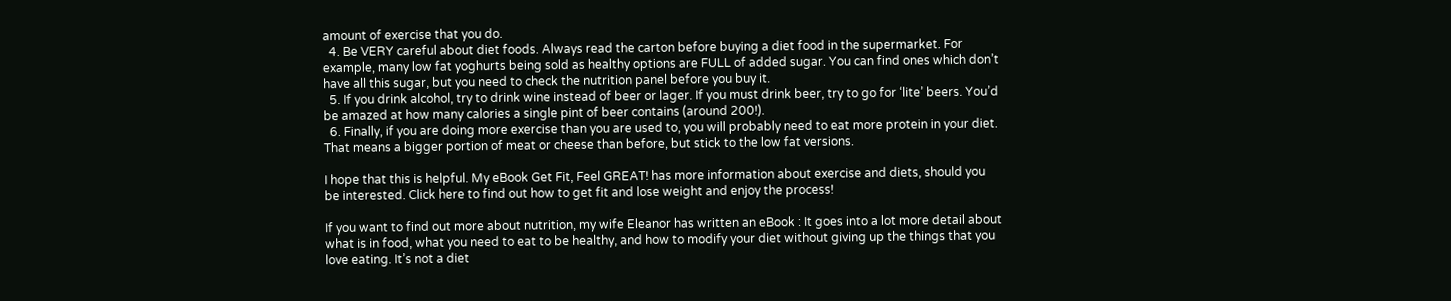amount of exercise that you do.
  4. Be VERY careful about diet foods. Always read the carton before buying a diet food in the supermarket. For example, many low fat yoghurts being sold as healthy options are FULL of added sugar. You can find ones which don’t have all this sugar, but you need to check the nutrition panel before you buy it.
  5. If you drink alcohol, try to drink wine instead of beer or lager. If you must drink beer, try to go for ‘lite’ beers. You’d be amazed at how many calories a single pint of beer contains (around 200!).
  6. Finally, if you are doing more exercise than you are used to, you will probably need to eat more protein in your diet. That means a bigger portion of meat or cheese than before, but stick to the low fat versions.

I hope that this is helpful. My eBook Get Fit, Feel GREAT! has more information about exercise and diets, should you be interested. Click here to find out how to get fit and lose weight and enjoy the process!

If you want to find out more about nutrition, my wife Eleanor has written an eBook : It goes into a lot more detail about what is in food, what you need to eat to be healthy, and how to modify your diet without giving up the things that you love eating. It’s not a diet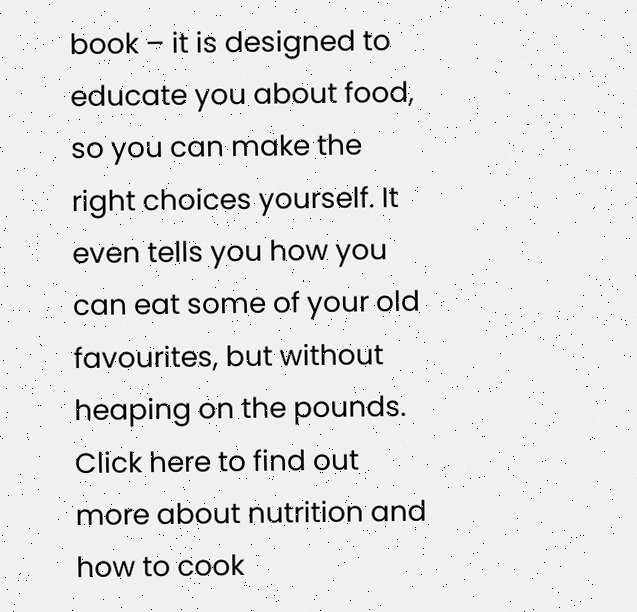book – it is designed to educate you about food, so you can make the right choices yourself. It even tells you how you can eat some of your old favourites, but without heaping on the pounds. Click here to find out more about nutrition and how to cook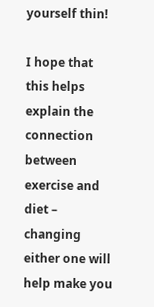yourself thin!

I hope that this helps explain the connection between exercise and diet – changing either one will help make you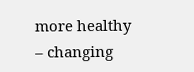more healthy – changing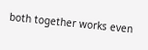both together works even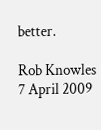better.

Rob Knowles 7 April 2009